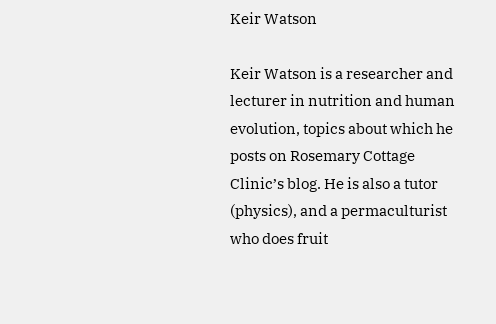Keir Watson

Keir Watson is a researcher and lecturer in nutrition and human evolution, topics about which he posts on Rosemary Cottage Clinic’s blog. He is also a tutor (physics), and a permaculturist who does fruit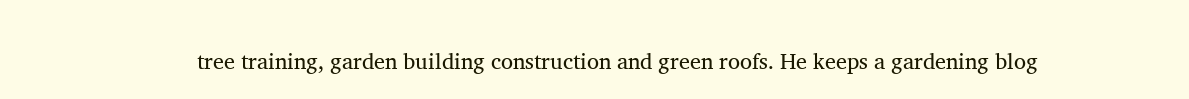tree training, garden building construction and green roofs. He keeps a gardening blog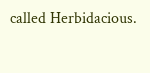called Herbidacious.